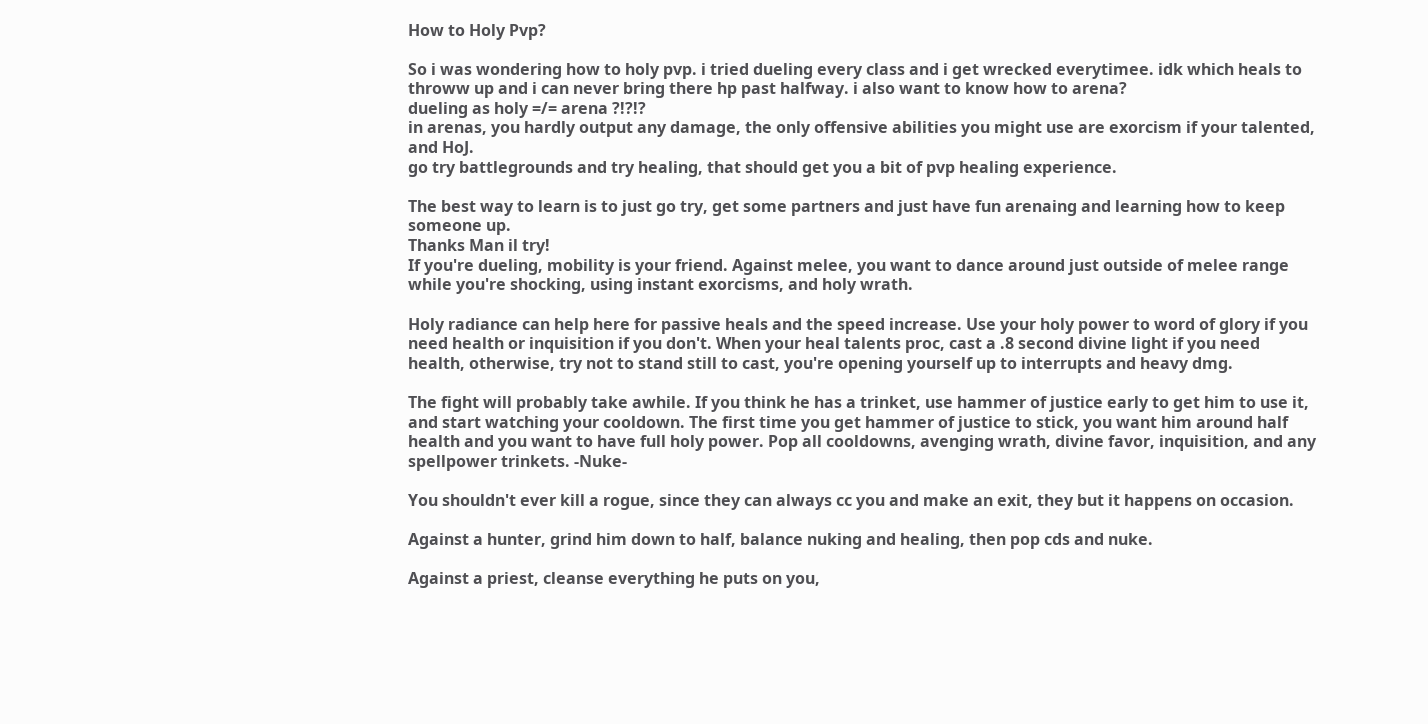How to Holy Pvp?

So i was wondering how to holy pvp. i tried dueling every class and i get wrecked everytimee. idk which heals to throww up and i can never bring there hp past halfway. i also want to know how to arena?
dueling as holy =/= arena ?!?!?
in arenas, you hardly output any damage, the only offensive abilities you might use are exorcism if your talented, and HoJ.
go try battlegrounds and try healing, that should get you a bit of pvp healing experience.

The best way to learn is to just go try, get some partners and just have fun arenaing and learning how to keep someone up.
Thanks Man il try!
If you're dueling, mobility is your friend. Against melee, you want to dance around just outside of melee range while you're shocking, using instant exorcisms, and holy wrath.

Holy radiance can help here for passive heals and the speed increase. Use your holy power to word of glory if you need health or inquisition if you don't. When your heal talents proc, cast a .8 second divine light if you need health, otherwise, try not to stand still to cast, you're opening yourself up to interrupts and heavy dmg.

The fight will probably take awhile. If you think he has a trinket, use hammer of justice early to get him to use it, and start watching your cooldown. The first time you get hammer of justice to stick, you want him around half health and you want to have full holy power. Pop all cooldowns, avenging wrath, divine favor, inquisition, and any spellpower trinkets. -Nuke-

You shouldn't ever kill a rogue, since they can always cc you and make an exit, they but it happens on occasion.

Against a hunter, grind him down to half, balance nuking and healing, then pop cds and nuke.

Against a priest, cleanse everything he puts on you,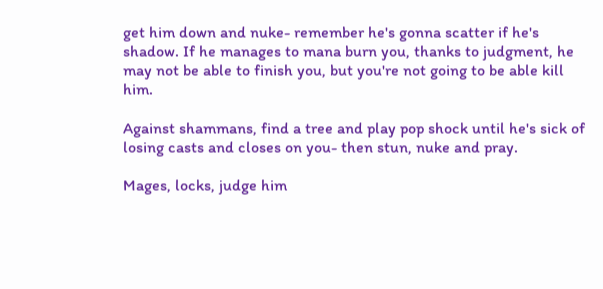get him down and nuke- remember he's gonna scatter if he's shadow. If he manages to mana burn you, thanks to judgment, he may not be able to finish you, but you're not going to be able kill him.

Against shammans, find a tree and play pop shock until he's sick of losing casts and closes on you- then stun, nuke and pray.

Mages, locks, judge him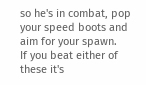so he's in combat, pop your speed boots and aim for your spawn.
If you beat either of these it's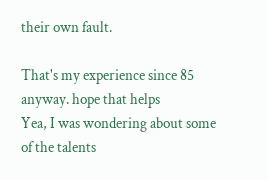their own fault.

That's my experience since 85 anyway. hope that helps
Yea, I was wondering about some of the talents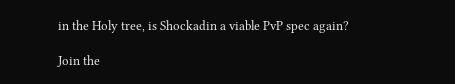in the Holy tree, is Shockadin a viable PvP spec again?

Join the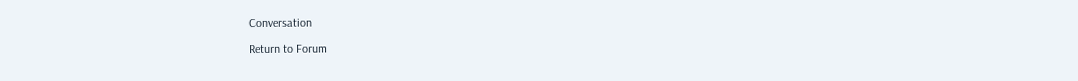Conversation

Return to Forum